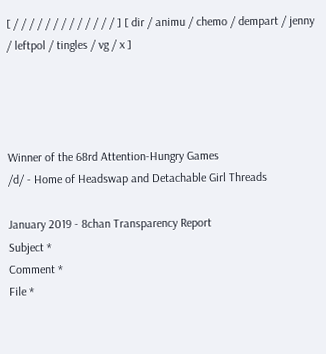[ / / / / / / / / / / / / / ] [ dir / animu / chemo / dempart / jenny / leftpol / tingles / vg / x ]




Winner of the 68rd Attention-Hungry Games
/d/ - Home of Headswap and Detachable Girl Threads

January 2019 - 8chan Transparency Report
Subject *
Comment *
File *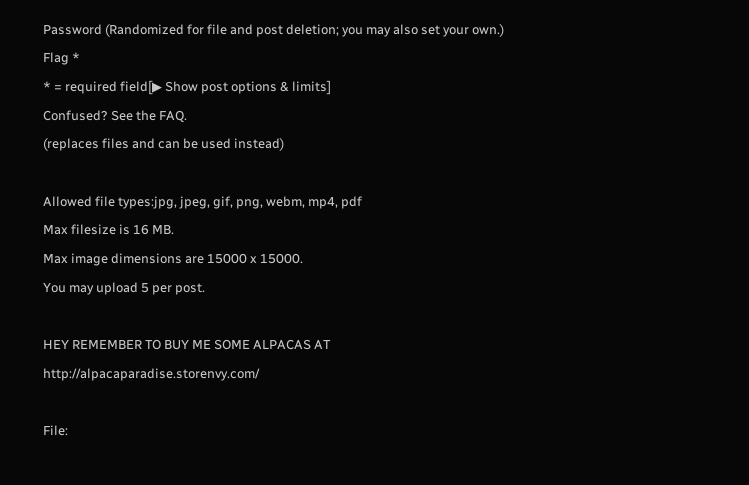Password (Randomized for file and post deletion; you may also set your own.)
Flag *
* = required field[▶ Show post options & limits]
Confused? See the FAQ.
(replaces files and can be used instead)

Allowed file types:jpg, jpeg, gif, png, webm, mp4, pdf
Max filesize is 16 MB.
Max image dimensions are 15000 x 15000.
You may upload 5 per post.

HEY REMEMBER TO BUY ME SOME ALPACAS AT http://alpacaparadise.storenvy.com/

File: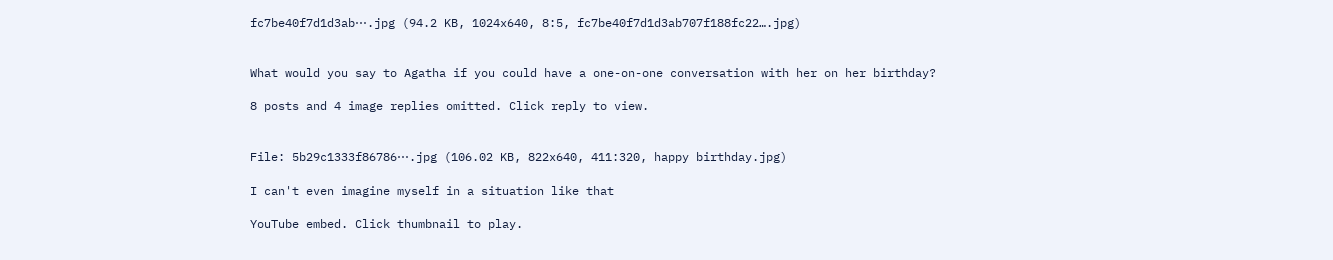fc7be40f7d1d3ab⋯.jpg (94.2 KB, 1024x640, 8:5, fc7be40f7d1d3ab707f188fc22….jpg)


What would you say to Agatha if you could have a one-on-one conversation with her on her birthday?

8 posts and 4 image replies omitted. Click reply to view.


File: 5b29c1333f86786⋯.jpg (106.02 KB, 822x640, 411:320, happy birthday.jpg)

I can't even imagine myself in a situation like that

YouTube embed. Click thumbnail to play.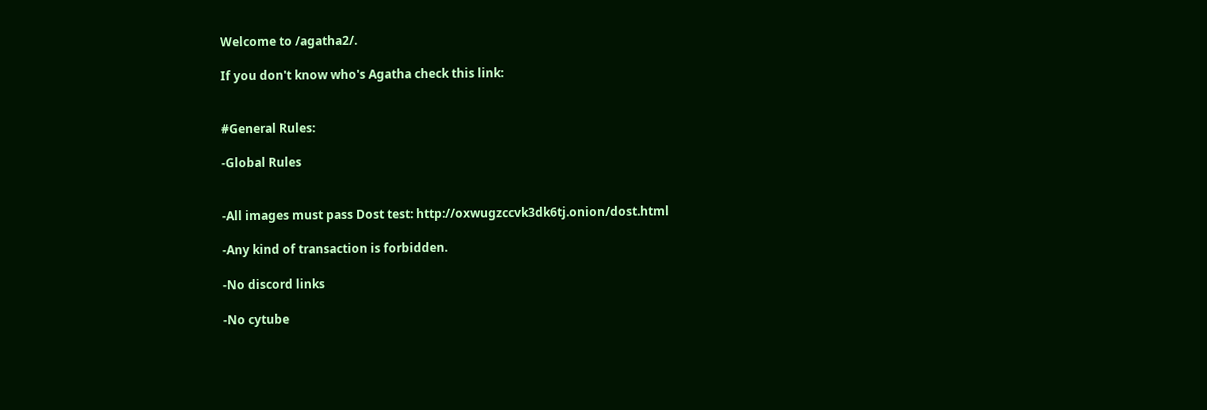Welcome to /agatha2/.

If you don't know who's Agatha check this link:


#General Rules:

-Global Rules


-All images must pass Dost test: http://oxwugzccvk3dk6tj.onion/dost.html

-Any kind of transaction is forbidden.

-No discord links

-No cytube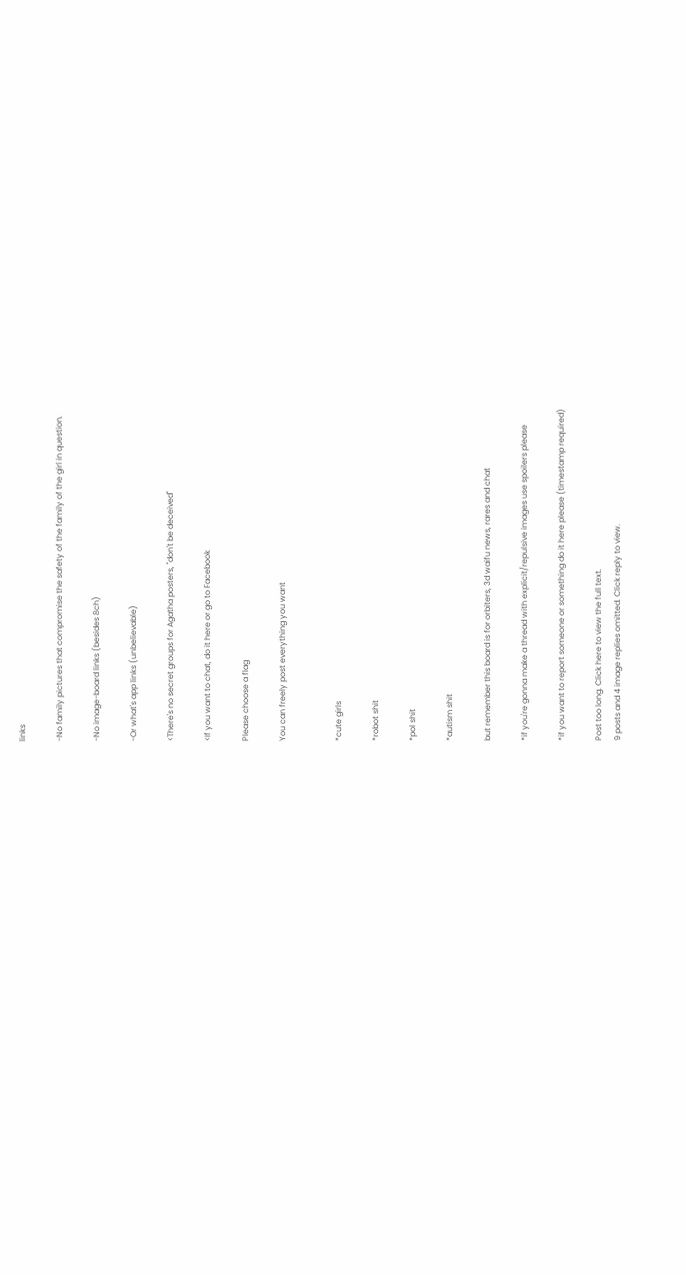links

-No family pictures that compromise the safety of the family of the girl in question.

-No image-board links (besides 8ch)

-Or what's app links (unbelievable)

<There's no secret groups for Agatha posters, "don't be deceived"

<If you want to chat, do it here or go to Facebook

Please choose a flag

You can freely post everything you want


*cute girls

*robot shit

*pol shit

*autism shit

but remember this board is for orbiters, 3d waifu news, rares and chat

*if you're gonna make a thread with explicit/repulsive images use spoilers please

*if you want to report someone or something do it here please (timestamp required)

Post too long. Click here to view the full text.
9 posts and 4 image replies omitted. Click reply to view.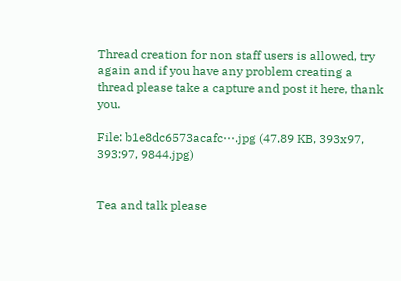Thread creation for non staff users is allowed, try again and if you have any problem creating a thread please take a capture and post it here, thank you.

File: b1e8dc6573acafc⋯.jpg (47.89 KB, 393x97, 393:97, 9844.jpg)


Tea and talk please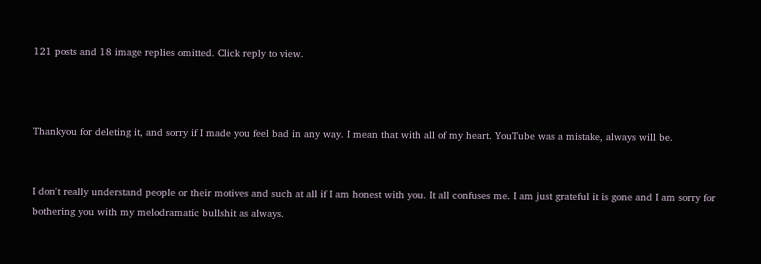121 posts and 18 image replies omitted. Click reply to view.



Thankyou for deleting it, and sorry if I made you feel bad in any way. I mean that with all of my heart. YouTube was a mistake, always will be.


I don't really understand people or their motives and such at all if I am honest with you. It all confuses me. I am just grateful it is gone and I am sorry for bothering you with my melodramatic bullshit as always.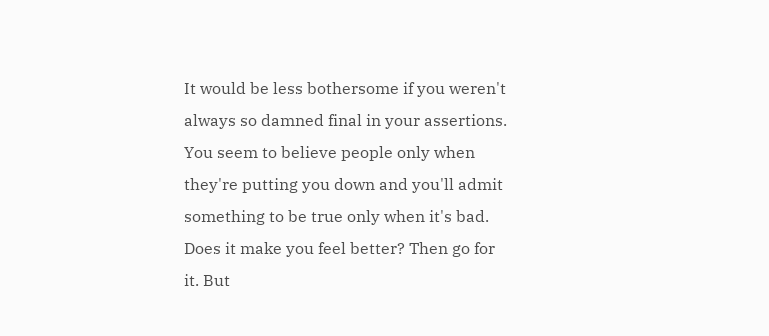It would be less bothersome if you weren't always so damned final in your assertions. You seem to believe people only when they're putting you down and you'll admit something to be true only when it's bad. Does it make you feel better? Then go for it. But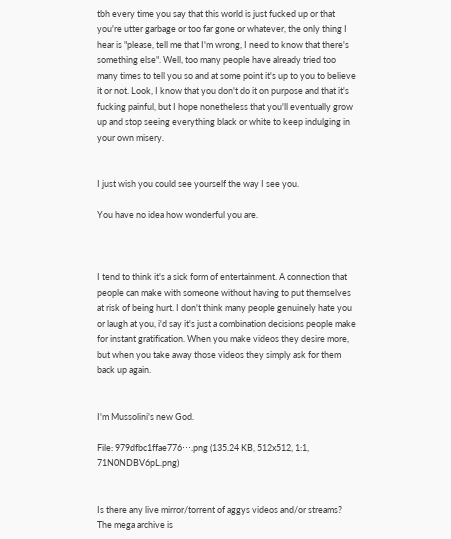tbh every time you say that this world is just fucked up or that you're utter garbage or too far gone or whatever, the only thing I hear is "please, tell me that I'm wrong, I need to know that there's something else". Well, too many people have already tried too many times to tell you so and at some point it's up to you to believe it or not. Look, I know that you don't do it on purpose and that it's fucking painful, but I hope nonetheless that you'll eventually grow up and stop seeing everything black or white to keep indulging in your own misery.


I just wish you could see yourself the way I see you.

You have no idea how wonderful you are.



I tend to think it's a sick form of entertainment. A connection that people can make with someone without having to put themselves at risk of being hurt. I don't think many people genuinely hate you or laugh at you, i'd say it's just a combination decisions people make for instant gratification. When you make videos they desire more, but when you take away those videos they simply ask for them back up again.


I'm Mussolini's new God.

File: 979dfbc1ffae776⋯.png (135.24 KB, 512x512, 1:1, 71N0NDBV6pL.png)


Is there any live mirror/torrent of aggys videos and/or streams? The mega archive is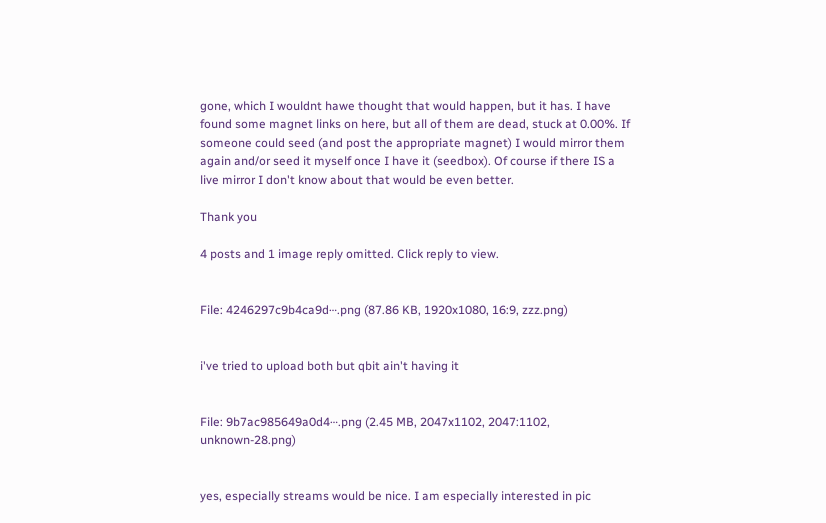gone, which I wouldnt hawe thought that would happen, but it has. I have found some magnet links on here, but all of them are dead, stuck at 0.00%. If someone could seed (and post the appropriate magnet) I would mirror them again and/or seed it myself once I have it (seedbox). Of course if there IS a live mirror I don't know about that would be even better.

Thank you

4 posts and 1 image reply omitted. Click reply to view.


File: 4246297c9b4ca9d⋯.png (87.86 KB, 1920x1080, 16:9, zzz.png)


i've tried to upload both but qbit ain't having it


File: 9b7ac985649a0d4⋯.png (2.45 MB, 2047x1102, 2047:1102, unknown-28.png)


yes, especially streams would be nice. I am especially interested in pic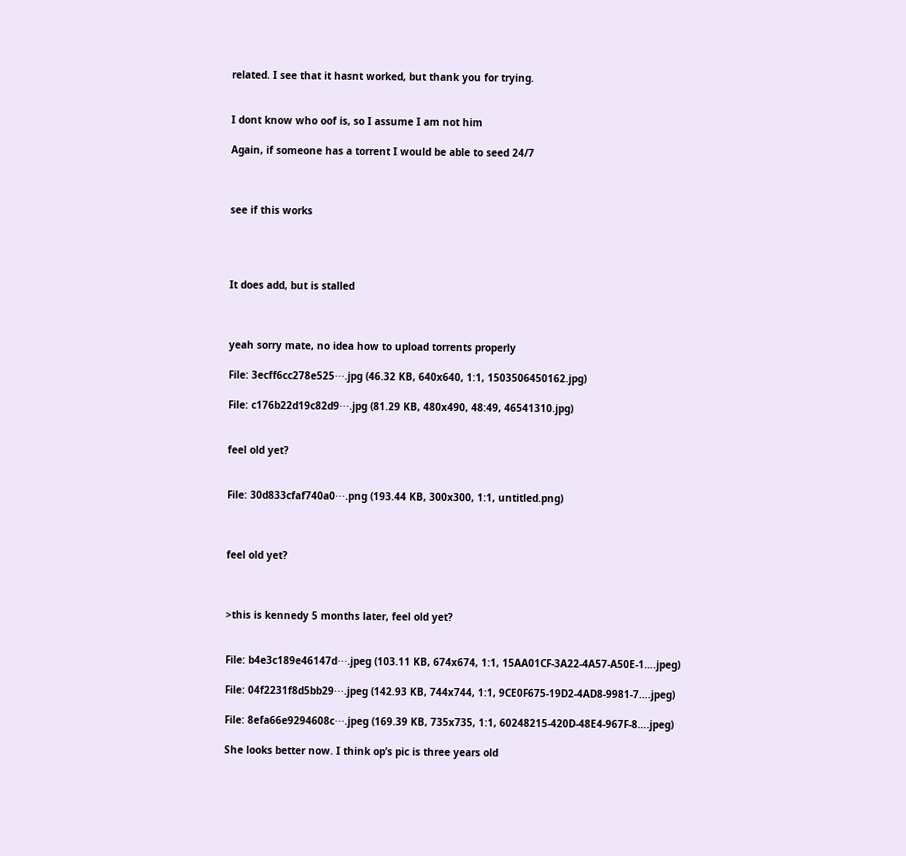related. I see that it hasnt worked, but thank you for trying.


I dont know who oof is, so I assume I am not him

Again, if someone has a torrent I would be able to seed 24/7



see if this works




It does add, but is stalled



yeah sorry mate, no idea how to upload torrents properly

File: 3ecff6cc278e525⋯.jpg (46.32 KB, 640x640, 1:1, 1503506450162.jpg)

File: c176b22d19c82d9⋯.jpg (81.29 KB, 480x490, 48:49, 46541310.jpg)


feel old yet?


File: 30d833cfaf740a0⋯.png (193.44 KB, 300x300, 1:1, untitled.png)



feel old yet?



>this is kennedy 5 months later, feel old yet?


File: b4e3c189e46147d⋯.jpeg (103.11 KB, 674x674, 1:1, 15AA01CF-3A22-4A57-A50E-1….jpeg)

File: 04f2231f8d5bb29⋯.jpeg (142.93 KB, 744x744, 1:1, 9CE0F675-19D2-4AD8-9981-7….jpeg)

File: 8efa66e9294608c⋯.jpeg (169.39 KB, 735x735, 1:1, 60248215-420D-48E4-967F-8….jpeg)

She looks better now. I think op’s pic is three years old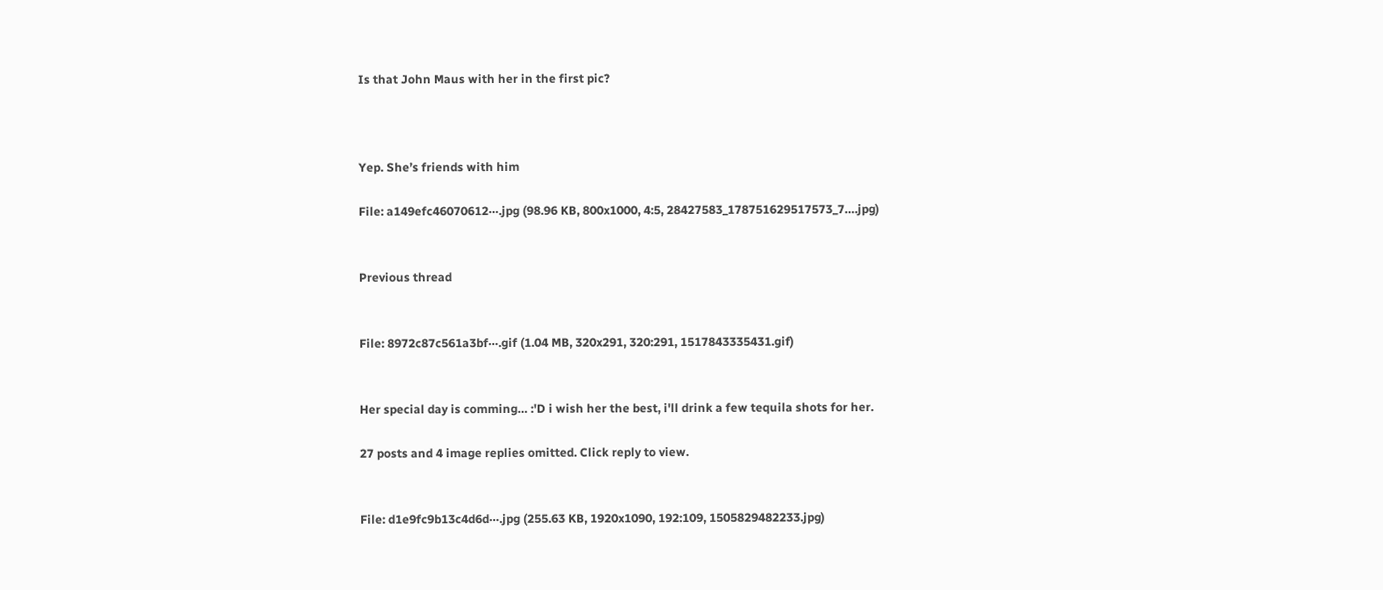Is that John Maus with her in the first pic?



Yep. She’s friends with him

File: a149efc46070612⋯.jpg (98.96 KB, 800x1000, 4:5, 28427583_178751629517573_7….jpg)


Previous thread


File: 8972c87c561a3bf⋯.gif (1.04 MB, 320x291, 320:291, 1517843335431.gif)


Her special day is comming… :'D i wish her the best, i'll drink a few tequila shots for her.

27 posts and 4 image replies omitted. Click reply to view.


File: d1e9fc9b13c4d6d⋯.jpg (255.63 KB, 1920x1090, 192:109, 1505829482233.jpg)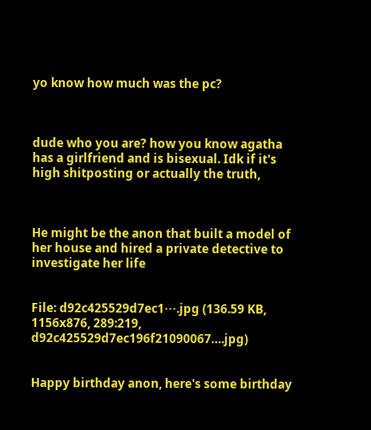yo know how much was the pc?



dude who you are? how you know agatha has a girlfriend and is bisexual. Idk if it's high shitposting or actually the truth,



He might be the anon that built a model of her house and hired a private detective to investigate her life


File: d92c425529d7ec1⋯.jpg (136.59 KB, 1156x876, 289:219, d92c425529d7ec196f21090067….jpg)


Happy birthday anon, here's some birthday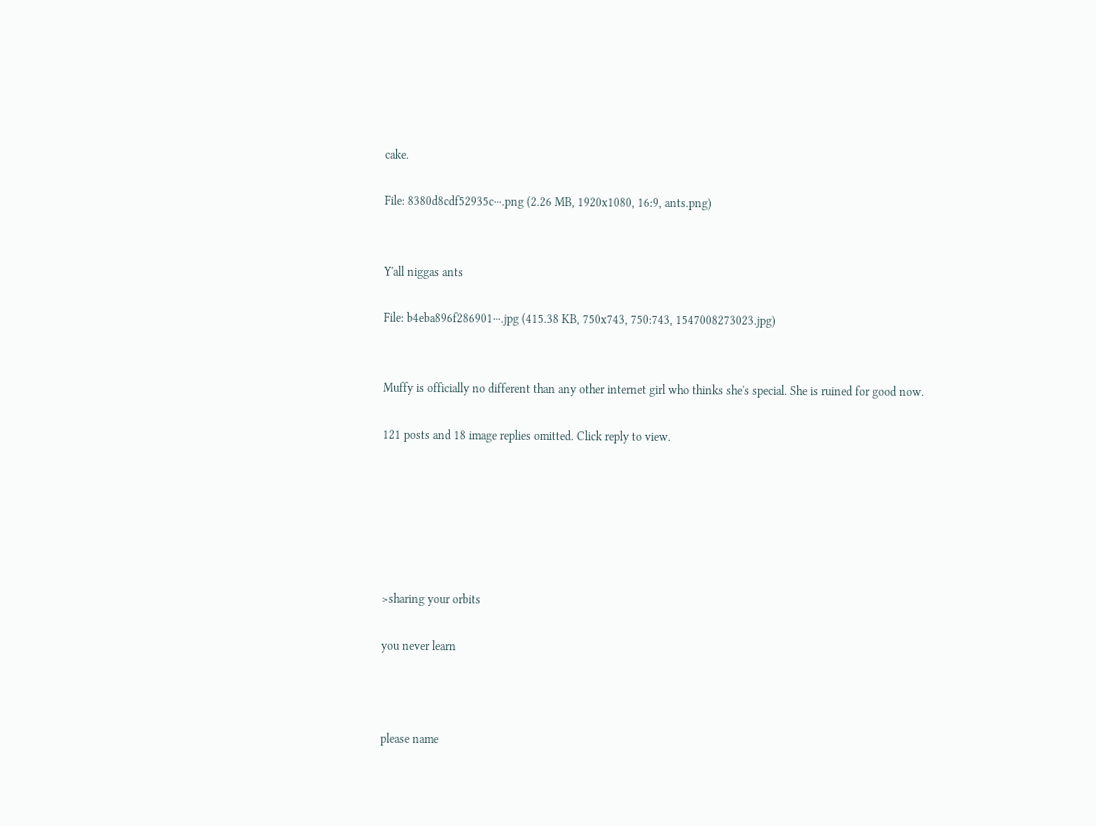cake.

File: 8380d8cdf52935c⋯.png (2.26 MB, 1920x1080, 16:9, ants.png)


Y'all niggas ants

File: b4eba896f286901⋯.jpg (415.38 KB, 750x743, 750:743, 1547008273023.jpg)


Muffy is officially no different than any other internet girl who thinks she's special. She is ruined for good now.

121 posts and 18 image replies omitted. Click reply to view.






>sharing your orbits

you never learn



please name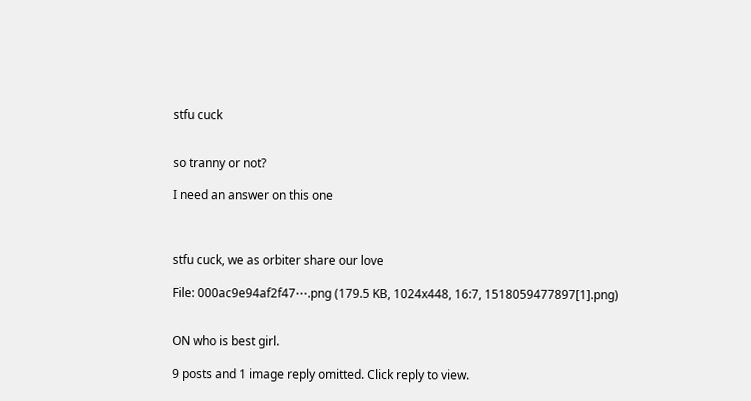stfu cuck


so tranny or not?

I need an answer on this one



stfu cuck, we as orbiter share our love

File: 000ac9e94af2f47⋯.png (179.5 KB, 1024x448, 16:7, 1518059477897[1].png)


ON who is best girl.

9 posts and 1 image reply omitted. Click reply to view.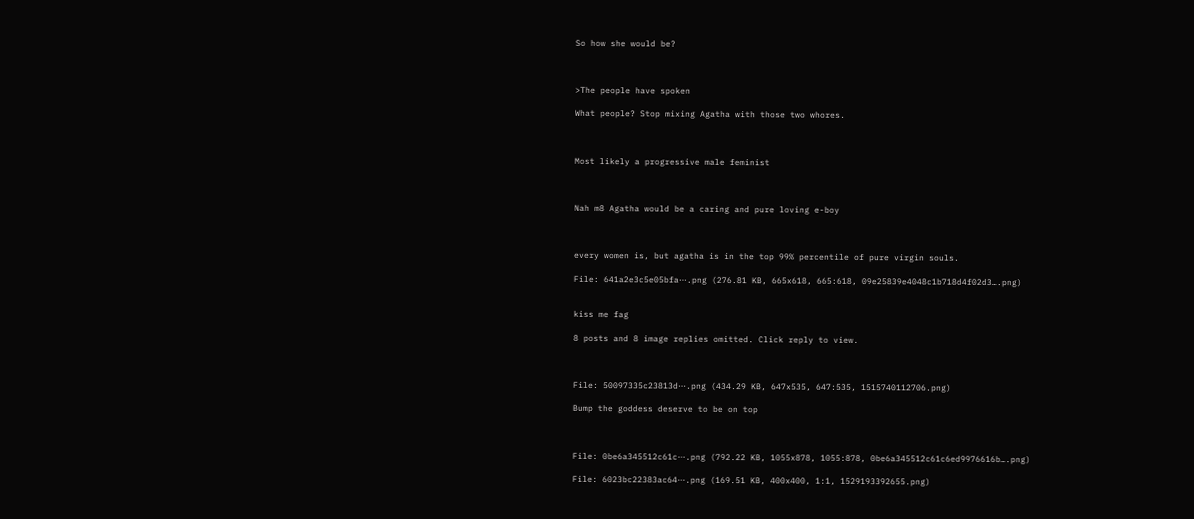So how she would be?



>The people have spoken

What people? Stop mixing Agatha with those two whores.



Most likely a progressive male feminist



Nah m8 Agatha would be a caring and pure loving e-boy



every women is, but agatha is in the top 99% percentile of pure virgin souls.

File: 641a2e3c5e05bfa⋯.png (276.81 KB, 665x618, 665:618, 09e25839e4048c1b718d4f02d3….png)


kiss me fag

8 posts and 8 image replies omitted. Click reply to view.



File: 50097335c23813d⋯.png (434.29 KB, 647x535, 647:535, 1515740112706.png)

Bump the goddess deserve to be on top



File: 0be6a345512c61c⋯.png (792.22 KB, 1055x878, 1055:878, 0be6a345512c61c6ed9976616b….png)

File: 6023bc22383ac64⋯.png (169.51 KB, 400x400, 1:1, 1529193392655.png)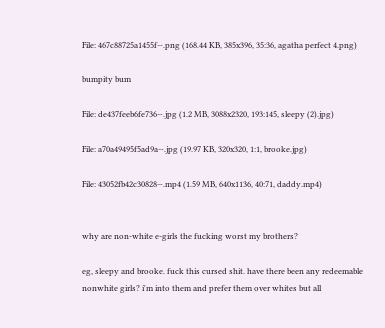File: 467c88725a1455f⋯.png (168.44 KB, 385x396, 35:36, agatha perfect 4.png)

bumpity bum

File: de437feeb6fe736⋯.jpg (1.2 MB, 3088x2320, 193:145, sleepy (2).jpg)

File: a70a49495f5ad9a⋯.jpg (19.97 KB, 320x320, 1:1, brooke.jpg)

File: 43052fb42c30828⋯.mp4 (1.59 MB, 640x1136, 40:71, daddy.mp4)


why are non-white e-girls the fucking worst my brothers?

eg, sleepy and brooke. fuck this cursed shit. have there been any redeemable nonwhite girls? i'm into them and prefer them over whites but all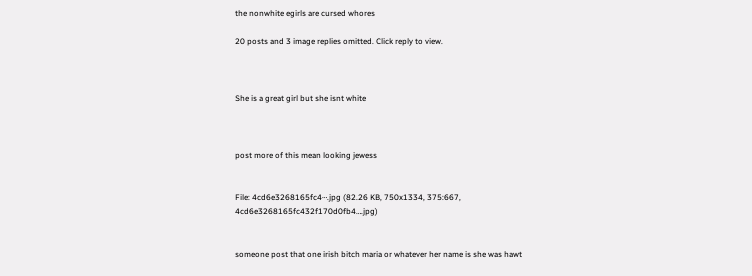the nonwhite egirls are cursed whores

20 posts and 3 image replies omitted. Click reply to view.



She is a great girl but she isnt white



post more of this mean looking jewess


File: 4cd6e3268165fc4⋯.jpg (82.26 KB, 750x1334, 375:667, 4cd6e3268165fc432f170d0fb4….jpg)


someone post that one irish bitch maria or whatever her name is she was hawt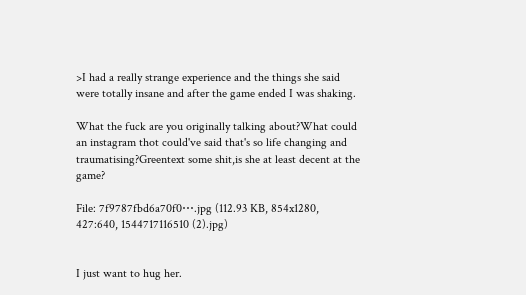>I had a really strange experience and the things she said were totally insane and after the game ended I was shaking.

What the fuck are you originally talking about?What could an instagram thot could've said that's so life changing and traumatising?Greentext some shit,is she at least decent at the game?

File: 7f9787fbd6a70f0⋯.jpg (112.93 KB, 854x1280, 427:640, 1544717116510 (2).jpg)


I just want to hug her.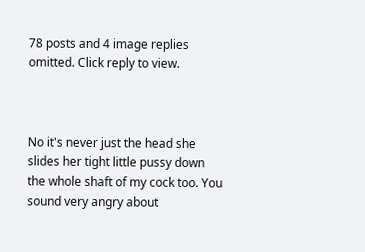78 posts and 4 image replies omitted. Click reply to view.



No it's never just the head she slides her tight little pussy down the whole shaft of my cock too. You sound very angry about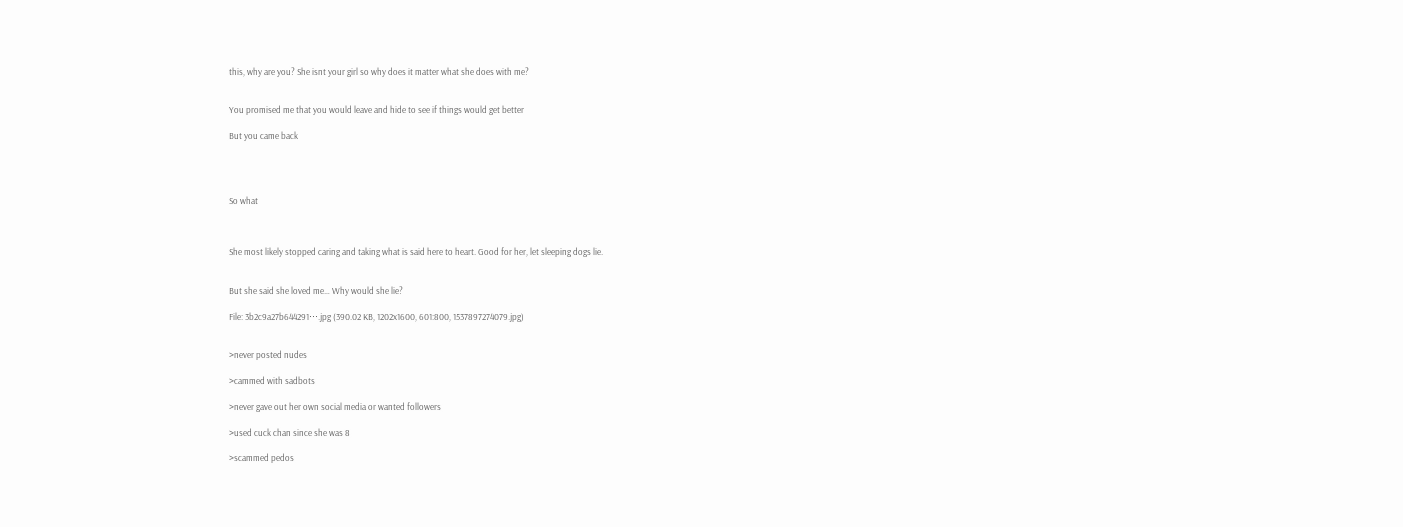this, why are you? She isnt your girl so why does it matter what she does with me?


You promised me that you would leave and hide to see if things would get better

But you came back




So what



She most likely stopped caring and taking what is said here to heart. Good for her, let sleeping dogs lie.


But she said she loved me… Why would she lie?

File: 3b2c9a27b644291⋯.jpg (390.02 KB, 1202x1600, 601:800, 1537897274079.jpg)


>never posted nudes

>cammed with sadbots

>never gave out her own social media or wanted followers

>used cuck chan since she was 8

>scammed pedos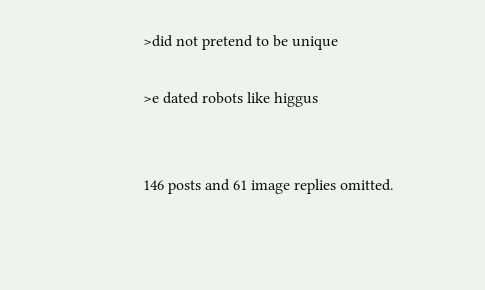>did not pretend to be unique

>e dated robots like higgus


146 posts and 61 image replies omitted.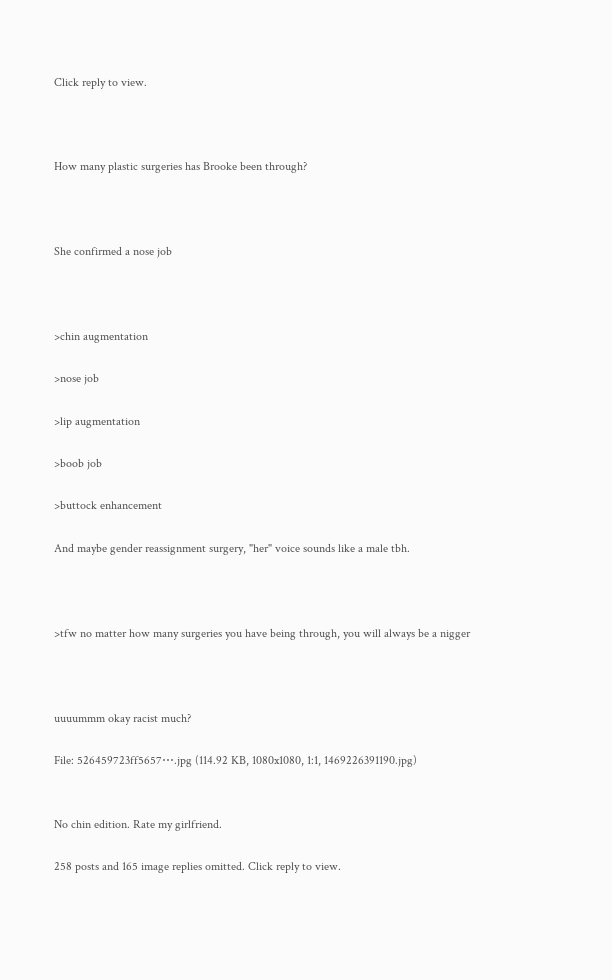Click reply to view.



How many plastic surgeries has Brooke been through?



She confirmed a nose job



>chin augmentation

>nose job

>lip augmentation

>boob job

>buttock enhancement

And maybe gender reassignment surgery, "her" voice sounds like a male tbh.



>tfw no matter how many surgeries you have being through, you will always be a nigger



uuuummm okay racist much?

File: 526459723ff5657⋯.jpg (114.92 KB, 1080x1080, 1:1, 1469226391190.jpg)


No chin edition. Rate my girlfriend.

258 posts and 165 image replies omitted. Click reply to view.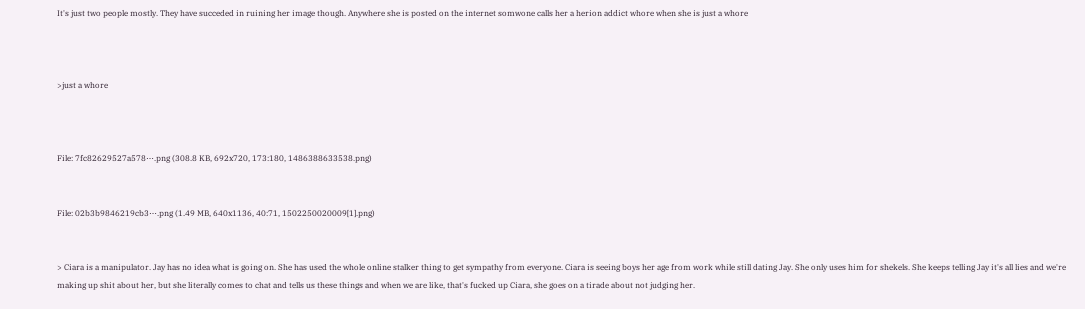It's just two people mostly. They have succeded in ruining her image though. Anywhere she is posted on the internet somwone calls her a herion addict whore when she is just a whore



>just a whore



File: 7fc82629527a578⋯.png (308.8 KB, 692x720, 173:180, 1486388633538.png)


File: 02b3b9846219cb3⋯.png (1.49 MB, 640x1136, 40:71, 1502250020009[1].png)


> Ciara is a manipulator. Jay has no idea what is going on. She has used the whole online stalker thing to get sympathy from everyone. Ciara is seeing boys her age from work while still dating Jay. She only uses him for shekels. She keeps telling Jay it's all lies and we're making up shit about her, but she literally comes to chat and tells us these things and when we are like, that's fucked up Ciara, she goes on a tirade about not judging her.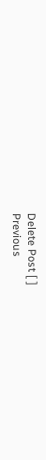Delete Post [ ]
Previous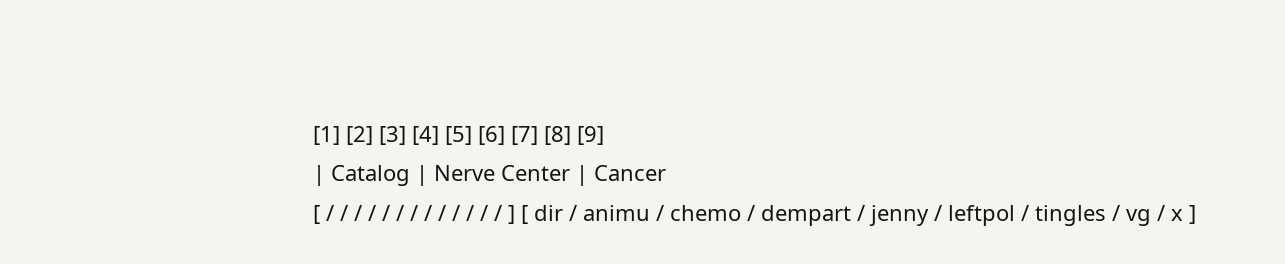[1] [2] [3] [4] [5] [6] [7] [8] [9]
| Catalog | Nerve Center | Cancer
[ / / / / / / / / / / / / / ] [ dir / animu / chemo / dempart / jenny / leftpol / tingles / vg / x ]